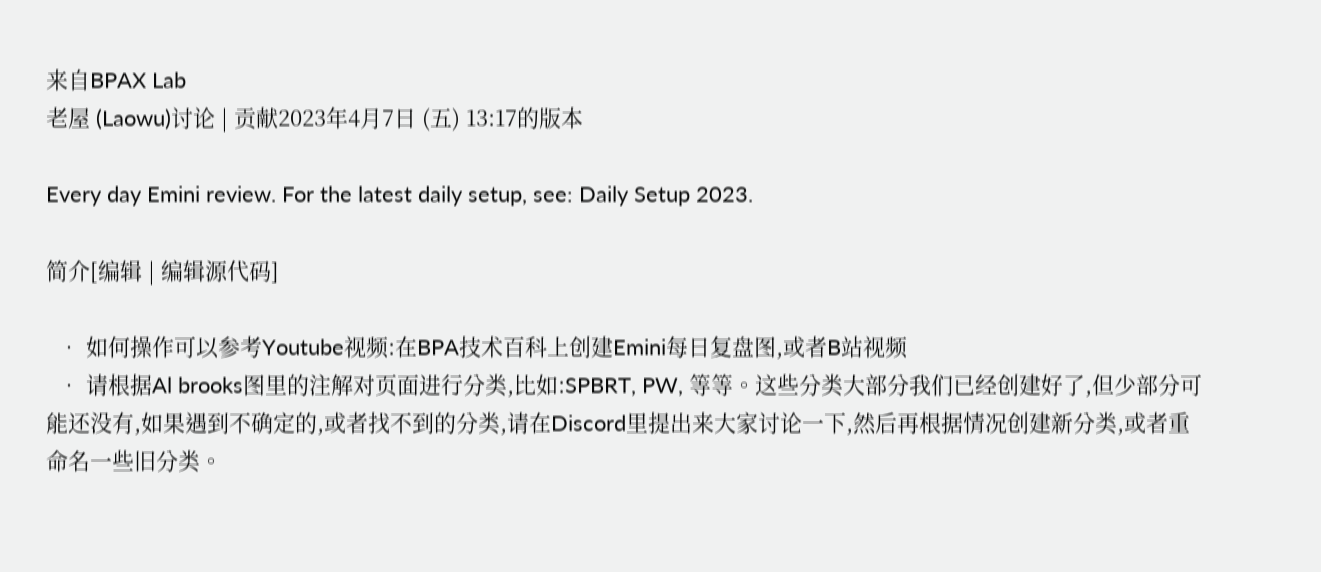来自BPAX Lab
老屋 (Laowu)讨论 | 贡献2023年4月7日 (五) 13:17的版本

Every day Emini review. For the latest daily setup, see: Daily Setup 2023.

简介[编辑 | 编辑源代码]

  • 如何操作可以参考Youtube视频:在BPA技术百科上创建Emini每日复盘图,或者B站视频
  • 请根据Al brooks图里的注解对页面进行分类,比如:SPBRT, PW, 等等。这些分类大部分我们已经创建好了,但少部分可能还没有,如果遇到不确定的,或者找不到的分类,请在Discord里提出来大家讨论一下,然后再根据情况创建新分类,或者重命名一些旧分类。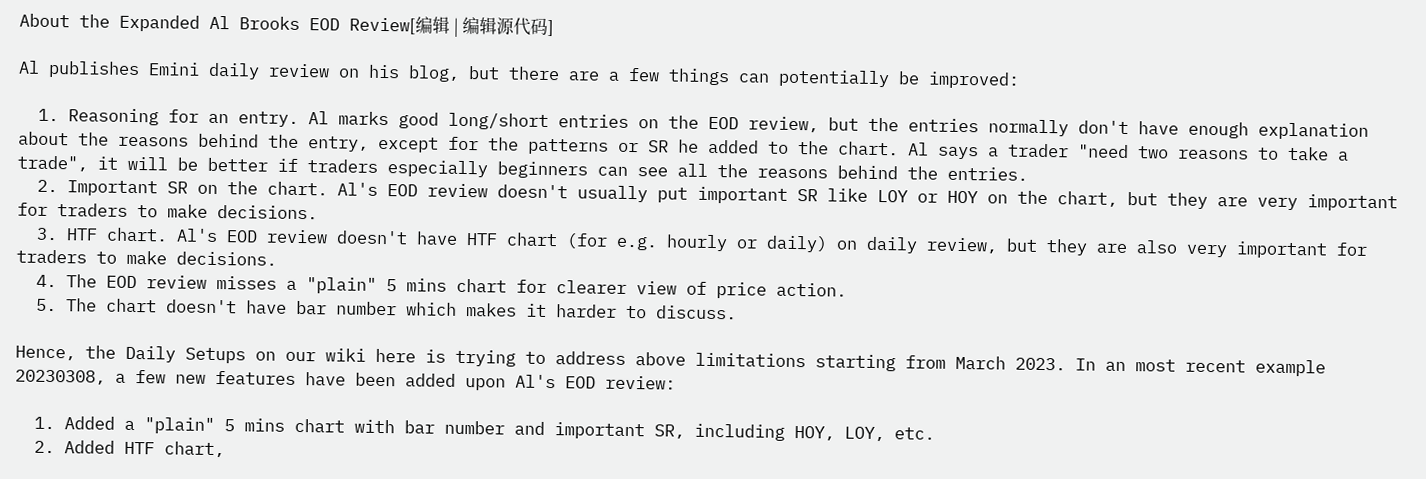About the Expanded Al Brooks EOD Review[编辑 | 编辑源代码]

Al publishes Emini daily review on his blog, but there are a few things can potentially be improved:

  1. Reasoning for an entry. Al marks good long/short entries on the EOD review, but the entries normally don't have enough explanation about the reasons behind the entry, except for the patterns or SR he added to the chart. Al says a trader "need two reasons to take a trade", it will be better if traders especially beginners can see all the reasons behind the entries.
  2. Important SR on the chart. Al's EOD review doesn't usually put important SR like LOY or HOY on the chart, but they are very important for traders to make decisions.
  3. HTF chart. Al's EOD review doesn't have HTF chart (for e.g. hourly or daily) on daily review, but they are also very important for traders to make decisions.
  4. The EOD review misses a "plain" 5 mins chart for clearer view of price action.
  5. The chart doesn't have bar number which makes it harder to discuss.

Hence, the Daily Setups on our wiki here is trying to address above limitations starting from March 2023. In an most recent example 20230308, a few new features have been added upon Al's EOD review:

  1. Added a "plain" 5 mins chart with bar number and important SR, including HOY, LOY, etc.
  2. Added HTF chart,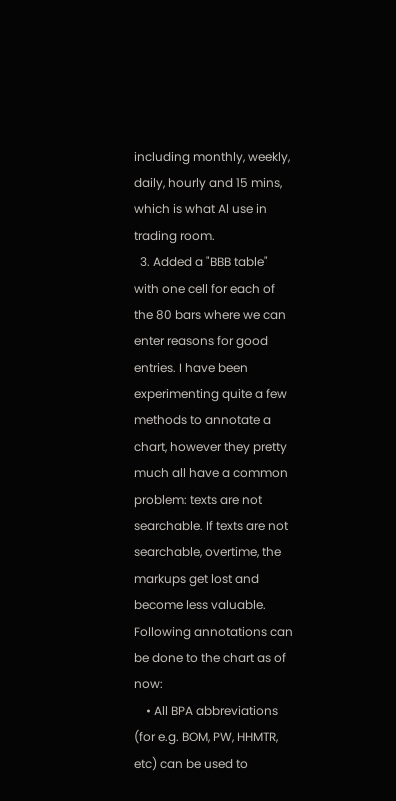including monthly, weekly, daily, hourly and 15 mins, which is what Al use in trading room.
  3. Added a "BBB table" with one cell for each of the 80 bars where we can enter reasons for good entries. I have been experimenting quite a few methods to annotate a chart, however they pretty much all have a common problem: texts are not searchable. If texts are not searchable, overtime, the markups get lost and become less valuable. Following annotations can be done to the chart as of now:
    • All BPA abbreviations (for e.g. BOM, PW, HHMTR, etc) can be used to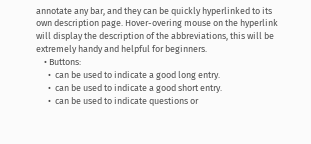annotate any bar, and they can be quickly hyperlinked to its own description page. Hover-overing mouse on the hyperlink will display the description of the abbreviations, this will be extremely handy and helpful for beginners.
    • Buttons:
      •  can be used to indicate a good long entry.
      •  can be used to indicate a good short entry.
      •  can be used to indicate questions or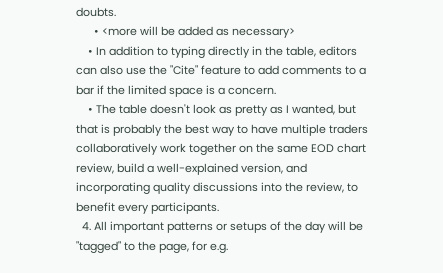doubts.
      • <more will be added as necessary>
    • In addition to typing directly in the table, editors can also use the "Cite" feature to add comments to a bar if the limited space is a concern.
    • The table doesn't look as pretty as I wanted, but that is probably the best way to have multiple traders collaboratively work together on the same EOD chart review, build a well-explained version, and incorporating quality discussions into the review, to benefit every participants.
  4. All important patterns or setups of the day will be "tagged" to the page, for e.g.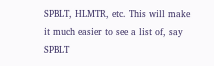SPBLT, HLMTR, etc. This will make it much easier to see a list of, say SPBLT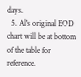days.
  5. Al's original EOD chart will be at bottom of the table for reference.